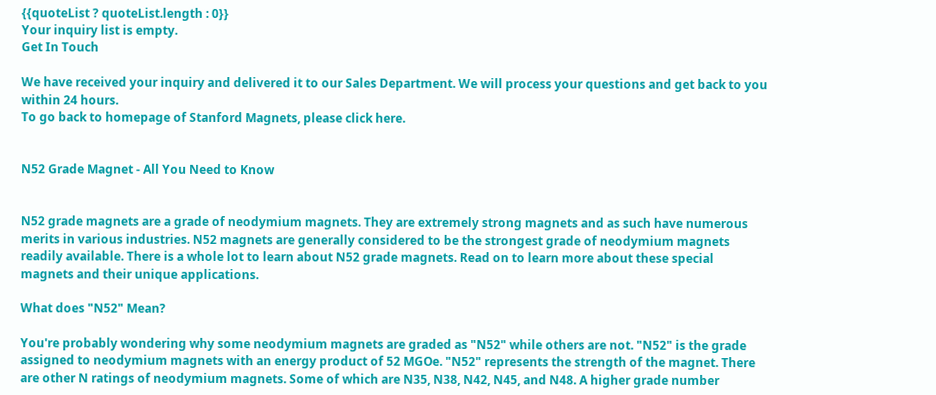{{quoteList ? quoteList.length : 0}}
Your inquiry list is empty.
Get In Touch

We have received your inquiry and delivered it to our Sales Department. We will process your questions and get back to you within 24 hours.
To go back to homepage of Stanford Magnets, please click here.


N52 Grade Magnet - All You Need to Know


N52 grade magnets are a grade of neodymium magnets. They are extremely strong magnets and as such have numerous merits in various industries. N52 magnets are generally considered to be the strongest grade of neodymium magnets readily available. There is a whole lot to learn about N52 grade magnets. Read on to learn more about these special magnets and their unique applications.

What does "N52" Mean?

You're probably wondering why some neodymium magnets are graded as "N52" while others are not. "N52" is the grade assigned to neodymium magnets with an energy product of 52 MGOe. "N52" represents the strength of the magnet. There are other N ratings of neodymium magnets. Some of which are N35, N38, N42, N45, and N48. A higher grade number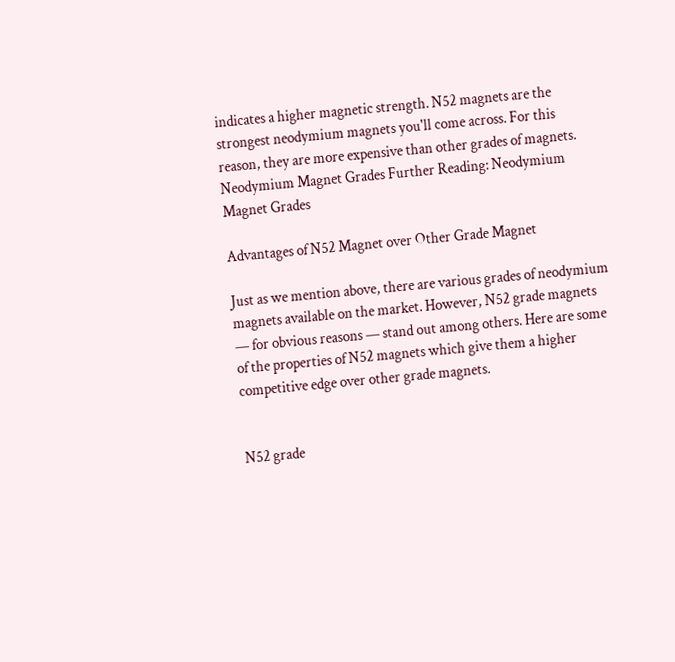indicates a higher magnetic strength. N52 magnets are the strongest neodymium magnets you'll come across. For this reason, they are more expensive than other grades of magnets. Neodymium Magnet Grades Further Reading: Neodymium Magnet Grades

Advantages of N52 Magnet over Other Grade Magnet

Just as we mention above, there are various grades of neodymium magnets available on the market. However, N52 grade magnets — for obvious reasons — stand out among others. Here are some of the properties of N52 magnets which give them a higher competitive edge over other grade magnets.


N52 grade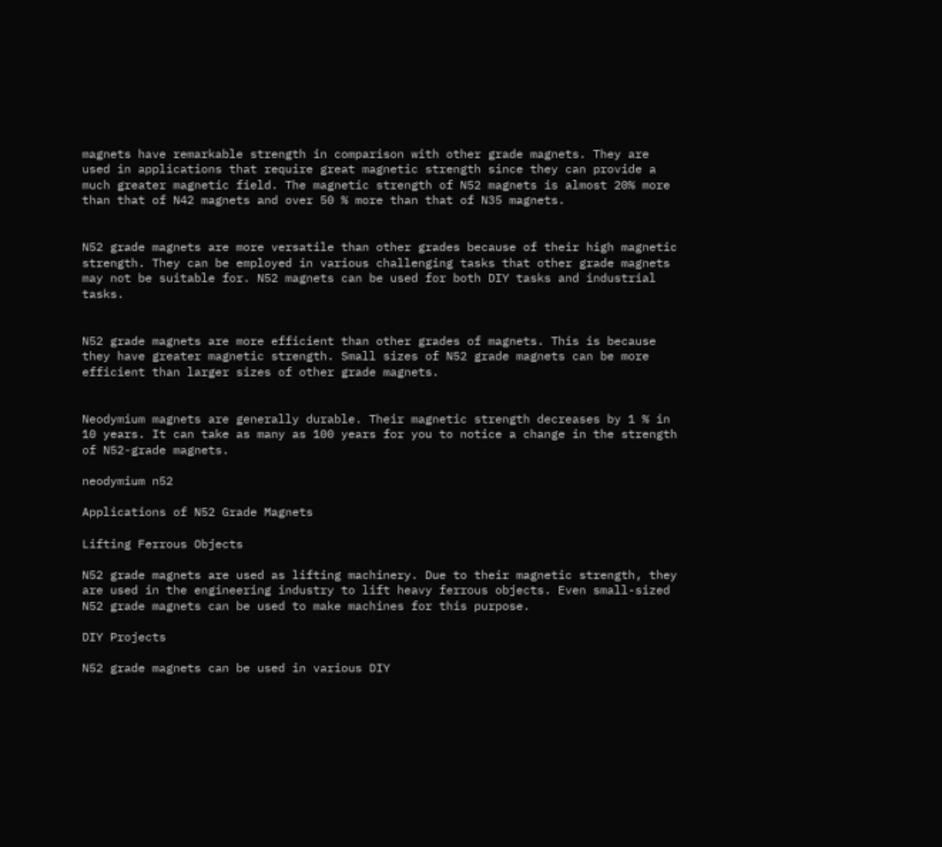magnets have remarkable strength in comparison with other grade magnets. They are used in applications that require great magnetic strength since they can provide a much greater magnetic field. The magnetic strength of N52 magnets is almost 20% more than that of N42 magnets and over 50 % more than that of N35 magnets.


N52 grade magnets are more versatile than other grades because of their high magnetic strength. They can be employed in various challenging tasks that other grade magnets may not be suitable for. N52 magnets can be used for both DIY tasks and industrial tasks.


N52 grade magnets are more efficient than other grades of magnets. This is because they have greater magnetic strength. Small sizes of N52 grade magnets can be more efficient than larger sizes of other grade magnets.


Neodymium magnets are generally durable. Their magnetic strength decreases by 1 % in 10 years. It can take as many as 100 years for you to notice a change in the strength of N52-grade magnets.

neodymium n52

Applications of N52 Grade Magnets

Lifting Ferrous Objects

N52 grade magnets are used as lifting machinery. Due to their magnetic strength, they are used in the engineering industry to lift heavy ferrous objects. Even small-sized N52 grade magnets can be used to make machines for this purpose.

DIY Projects

N52 grade magnets can be used in various DIY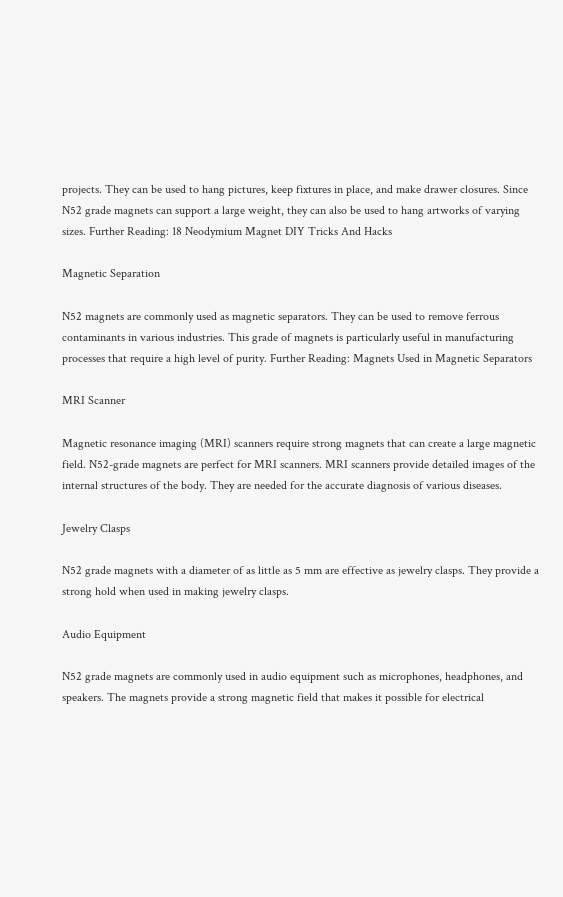projects. They can be used to hang pictures, keep fixtures in place, and make drawer closures. Since N52 grade magnets can support a large weight, they can also be used to hang artworks of varying sizes. Further Reading: 18 Neodymium Magnet DIY Tricks And Hacks

Magnetic Separation

N52 magnets are commonly used as magnetic separators. They can be used to remove ferrous contaminants in various industries. This grade of magnets is particularly useful in manufacturing processes that require a high level of purity. Further Reading: Magnets Used in Magnetic Separators

MRI Scanner

Magnetic resonance imaging (MRI) scanners require strong magnets that can create a large magnetic field. N52-grade magnets are perfect for MRI scanners. MRI scanners provide detailed images of the internal structures of the body. They are needed for the accurate diagnosis of various diseases.

Jewelry Clasps

N52 grade magnets with a diameter of as little as 5 mm are effective as jewelry clasps. They provide a strong hold when used in making jewelry clasps.

Audio Equipment

N52 grade magnets are commonly used in audio equipment such as microphones, headphones, and speakers. The magnets provide a strong magnetic field that makes it possible for electrical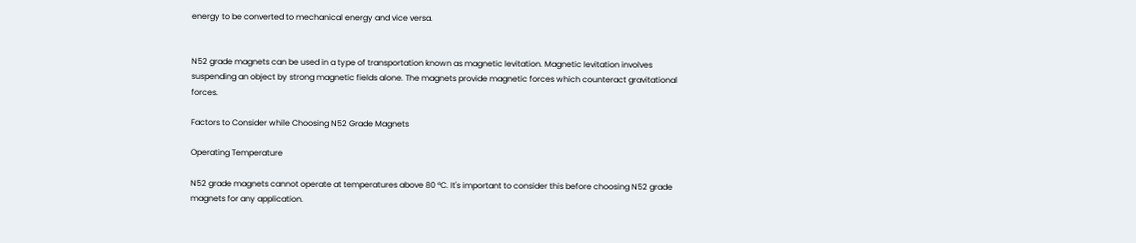energy to be converted to mechanical energy and vice versa.


N52 grade magnets can be used in a type of transportation known as magnetic levitation. Magnetic levitation involves suspending an object by strong magnetic fields alone. The magnets provide magnetic forces which counteract gravitational forces.

Factors to Consider while Choosing N52 Grade Magnets

Operating Temperature

N52 grade magnets cannot operate at temperatures above 80 °C. It's important to consider this before choosing N52 grade magnets for any application.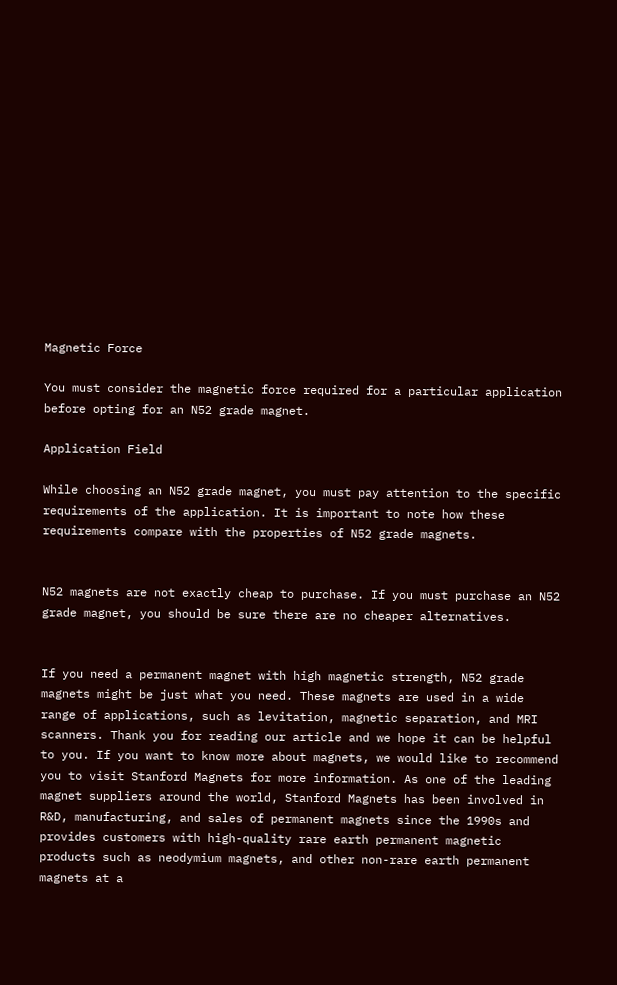Magnetic Force

You must consider the magnetic force required for a particular application before opting for an N52 grade magnet.

Application Field

While choosing an N52 grade magnet, you must pay attention to the specific requirements of the application. It is important to note how these requirements compare with the properties of N52 grade magnets.


N52 magnets are not exactly cheap to purchase. If you must purchase an N52 grade magnet, you should be sure there are no cheaper alternatives.


If you need a permanent magnet with high magnetic strength, N52 grade magnets might be just what you need. These magnets are used in a wide range of applications, such as levitation, magnetic separation, and MRI scanners. Thank you for reading our article and we hope it can be helpful to you. If you want to know more about magnets, we would like to recommend you to visit Stanford Magnets for more information. As one of the leading magnet suppliers around the world, Stanford Magnets has been involved in R&D, manufacturing, and sales of permanent magnets since the 1990s and provides customers with high-quality rare earth permanent magnetic products such as neodymium magnets, and other non-rare earth permanent magnets at a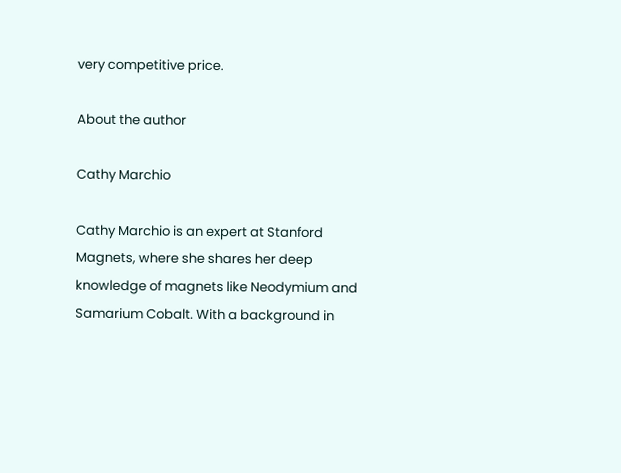very competitive price.

About the author

Cathy Marchio

Cathy Marchio is an expert at Stanford Magnets, where she shares her deep knowledge of magnets like Neodymium and Samarium Cobalt. With a background in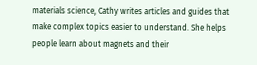materials science, Cathy writes articles and guides that make complex topics easier to understand. She helps people learn about magnets and their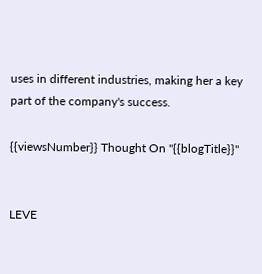uses in different industries, making her a key part of the company's success.

{{viewsNumber}} Thought On "{{blogTitle}}"


LEVE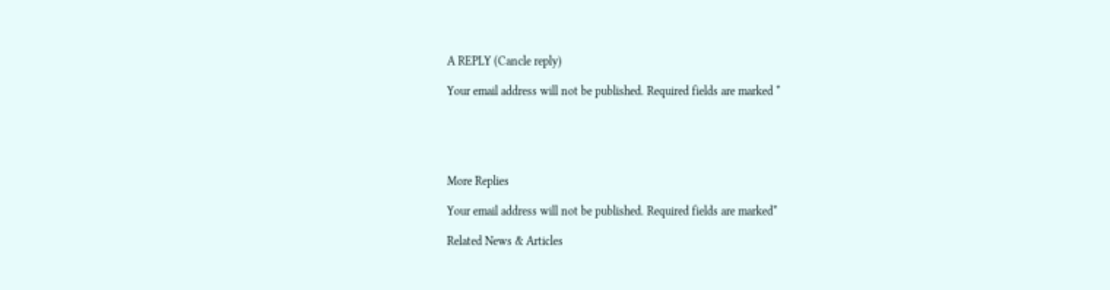A REPLY (Cancle reply)

Your email address will not be published. Required fields are marked *





More Replies

Your email address will not be published. Required fields are marked*

Related News & Articles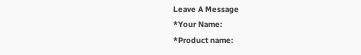Leave A Message
*Your Name:
*Product name: